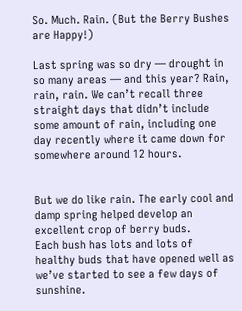So. Much. Rain. (But the Berry Bushes are Happy!)

Last spring was so dry — drought in so many areas — and this year? Rain, rain, rain. We can’t recall three straight days that didn’t include some amount of rain, including one day recently where it came down for somewhere around 12 hours.


But we do like rain. The early cool and damp spring helped develop an excellent crop of berry buds.
Each bush has lots and lots of healthy buds that have opened well as we’ve started to see a few days of sunshine.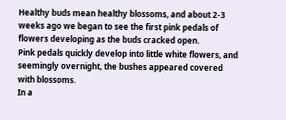Healthy buds mean healthy blossoms, and about 2-3 weeks ago we began to see the first pink pedals of flowers developing as the buds cracked open.
Pink pedals quickly develop into little white flowers, and seemingly overnight, the bushes appeared covered with blossoms.
In a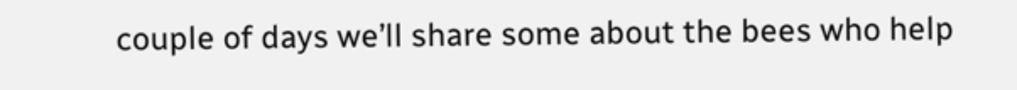couple of days we’ll share some about the bees who help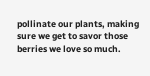pollinate our plants, making sure we get to savor those berries we love so much.